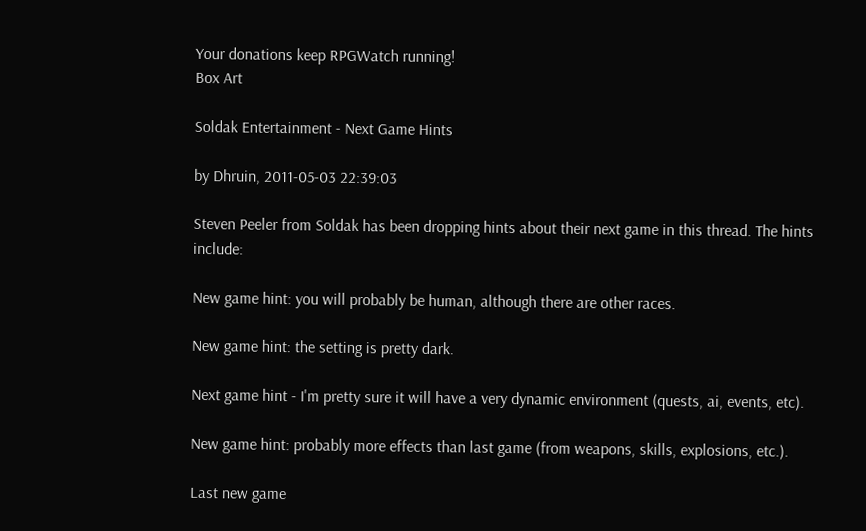Your donations keep RPGWatch running!
Box Art

Soldak Entertainment - Next Game Hints

by Dhruin, 2011-05-03 22:39:03

Steven Peeler from Soldak has been dropping hints about their next game in this thread. The hints include:

New game hint: you will probably be human, although there are other races.

New game hint: the setting is pretty dark.

Next game hint - I'm pretty sure it will have a very dynamic environment (quests, ai, events, etc).

New game hint: probably more effects than last game (from weapons, skills, explosions, etc.).

Last new game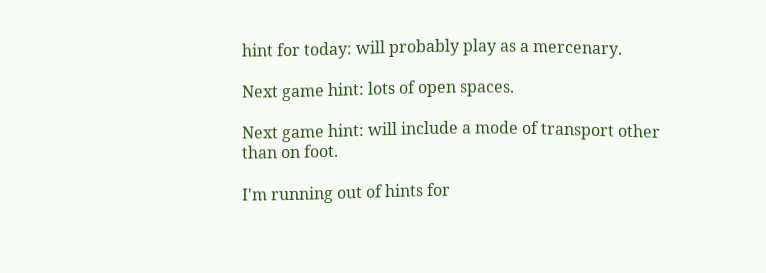hint for today: will probably play as a mercenary.

Next game hint: lots of open spaces.

Next game hint: will include a mode of transport other than on foot.

I'm running out of hints for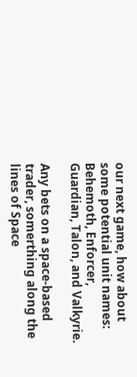our next game, how about some potential unit names: Behemoth, Enforcer, Guardian, Talon, and Valkyrie.

Any bets on a space-based trader, somerthing along the lines of Space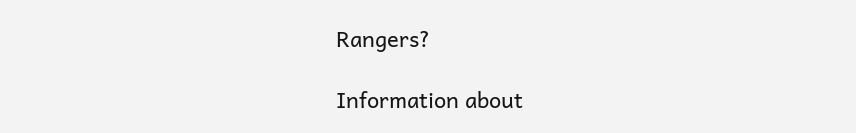Rangers?

Information about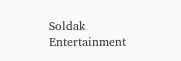Soldak Entertainment